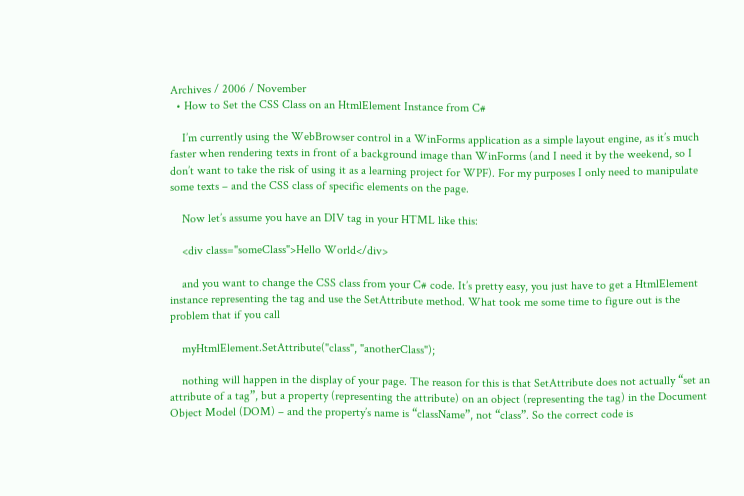Archives / 2006 / November
  • How to Set the CSS Class on an HtmlElement Instance from C#

    I’m currently using the WebBrowser control in a WinForms application as a simple layout engine, as it’s much faster when rendering texts in front of a background image than WinForms (and I need it by the weekend, so I don’t want to take the risk of using it as a learning project for WPF). For my purposes I only need to manipulate some texts – and the CSS class of specific elements on the page.

    Now let’s assume you have an DIV tag in your HTML like this:

    <div class="someClass">Hello World</div>

    and you want to change the CSS class from your C# code. It’s pretty easy, you just have to get a HtmlElement instance representing the tag and use the SetAttribute method. What took me some time to figure out is the problem that if you call

    myHtmlElement.SetAttribute("class", "anotherClass");

    nothing will happen in the display of your page. The reason for this is that SetAttribute does not actually “set an attribute of a tag”, but a property (representing the attribute) on an object (representing the tag) in the Document Object Model (DOM) – and the property’s name is “className”, not “class”. So the correct code is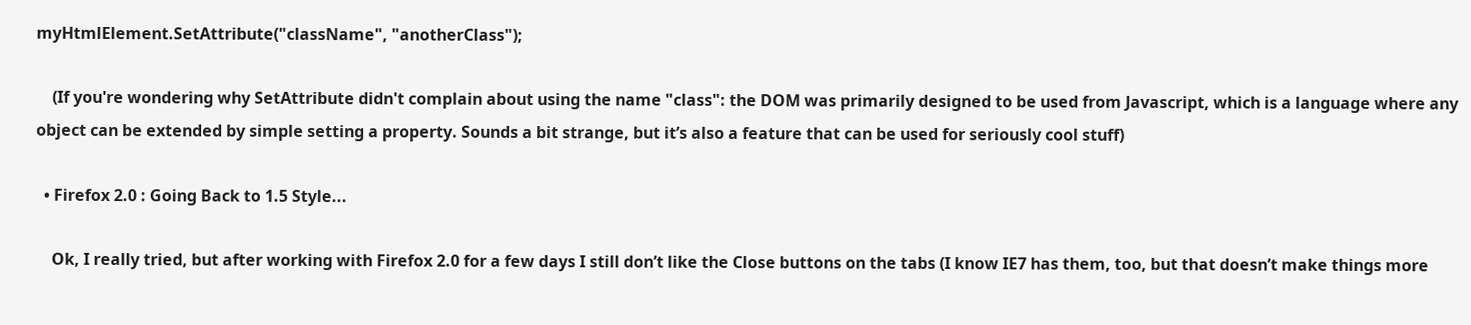myHtmlElement.SetAttribute("className", "anotherClass");

    (If you're wondering why SetAttribute didn't complain about using the name "class": the DOM was primarily designed to be used from Javascript, which is a language where any object can be extended by simple setting a property. Sounds a bit strange, but it’s also a feature that can be used for seriously cool stuff)

  • Firefox 2.0 : Going Back to 1.5 Style...

    Ok, I really tried, but after working with Firefox 2.0 for a few days I still don’t like the Close buttons on the tabs (I know IE7 has them, too, but that doesn’t make things more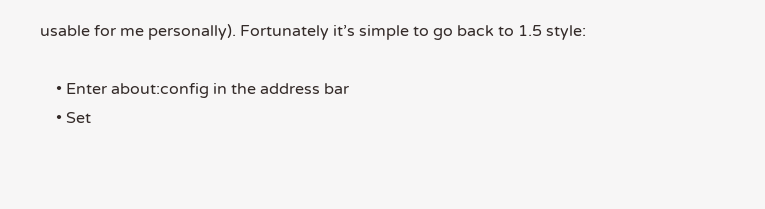usable for me personally). Fortunately it’s simple to go back to 1.5 style:

    • Enter about:config in the address bar
    • Set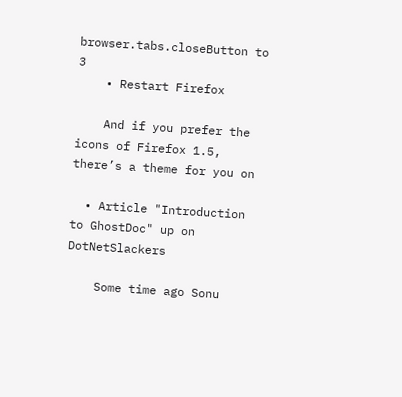browser.tabs.closeButton to 3
    • Restart Firefox

    And if you prefer the icons of Firefox 1.5, there’s a theme for you on

  • Article "Introduction to GhostDoc" up on DotNetSlackers

    Some time ago Sonu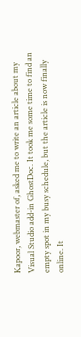Kapoor, webmaster of, asked me to write an article about my Visual Studio add-in GhostDoc. It took me some time to find an empty spot in my busy schedule, but the article is now finally online. It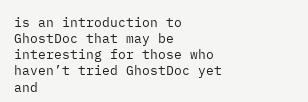is an introduction to GhostDoc that may be interesting for those who haven’t tried GhostDoc yet and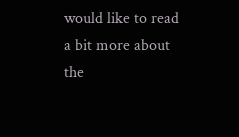would like to read a bit more about the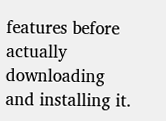features before actually downloading and installing it.